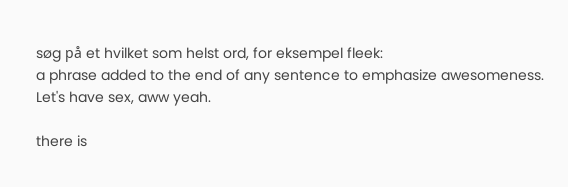søg på et hvilket som helst ord, for eksempel fleek:
a phrase added to the end of any sentence to emphasize awesomeness.
Let's have sex, aww yeah.

there is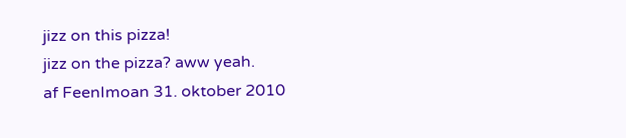jizz on this pizza!
jizz on the pizza? aww yeah.
af FeenImoan 31. oktober 2010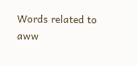Words related to aww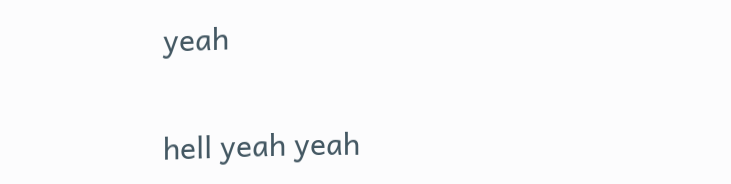yeah

hell yeah yeah